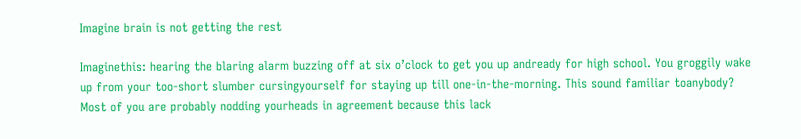Imagine brain is not getting the rest

Imaginethis: hearing the blaring alarm buzzing off at six o’clock to get you up andready for high school. You groggily wake up from your too-short slumber cursingyourself for staying up till one-in-the-morning. This sound familiar toanybody?      Most of you are probably nodding yourheads in agreement because this lack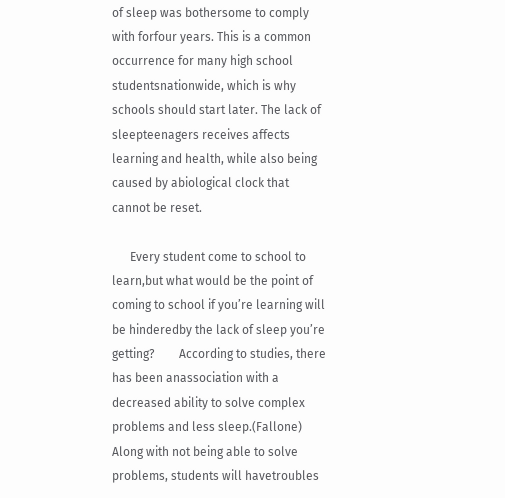of sleep was bothersome to comply with forfour years. This is a common occurrence for many high school studentsnationwide, which is why schools should start later. The lack of sleepteenagers receives affects learning and health, while also being caused by abiological clock that cannot be reset.

      Every student come to school to learn,but what would be the point of coming to school if you’re learning will be hinderedby the lack of sleep you’re getting?        According to studies, there has been anassociation with a decreased ability to solve complex problems and less sleep.(Fallone) Along with not being able to solve problems, students will havetroubles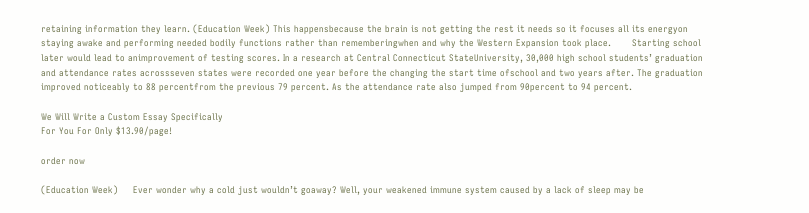retaining information they learn. (Education Week) This happensbecause the brain is not getting the rest it needs so it focuses all its energyon staying awake and performing needed bodily functions rather than rememberingwhen and why the Western Expansion took place.       Starting school later would lead to animprovement of testing scores. In a research at Central Connecticut StateUniversity, 30,000 high school students’ graduation and attendance rates acrossseven states were recorded one year before the changing the start time ofschool and two years after. The graduation improved noticeably to 88 percentfrom the previous 79 percent. As the attendance rate also jumped from 90percent to 94 percent.

We Will Write a Custom Essay Specifically
For You For Only $13.90/page!

order now

(Education Week)     Ever wonder why a cold just wouldn’t goaway? Well, your weakened immune system caused by a lack of sleep may be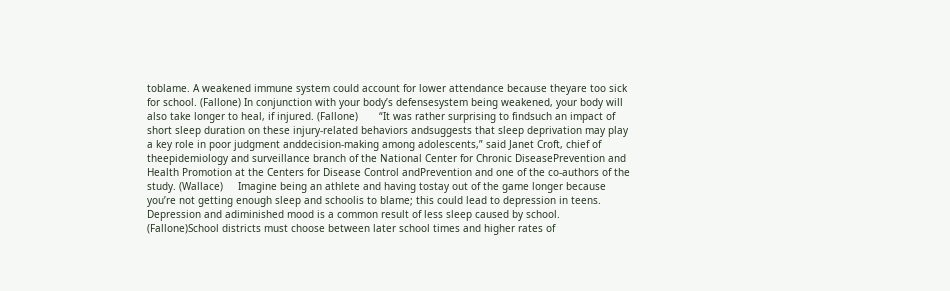toblame. A weakened immune system could account for lower attendance because theyare too sick for school. (Fallone) In conjunction with your body’s defensesystem being weakened, your body will also take longer to heal, if injured. (Fallone)       “It was rather surprising to findsuch an impact of short sleep duration on these injury-related behaviors andsuggests that sleep deprivation may play a key role in poor judgment anddecision-making among adolescents,” said Janet Croft, chief of theepidemiology and surveillance branch of the National Center for Chronic DiseasePrevention and Health Promotion at the Centers for Disease Control andPrevention and one of the co-authors of the study. (Wallace)     Imagine being an athlete and having tostay out of the game longer because you’re not getting enough sleep and schoolis to blame; this could lead to depression in teens. Depression and adiminished mood is a common result of less sleep caused by school. (Fallone)School districts must choose between later school times and higher rates of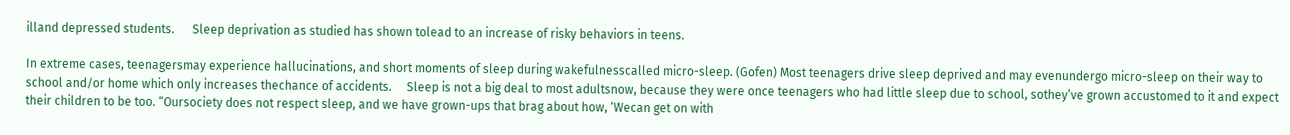illand depressed students.      Sleep deprivation as studied has shown tolead to an increase of risky behaviors in teens.

In extreme cases, teenagersmay experience hallucinations, and short moments of sleep during wakefulnesscalled micro-sleep. (Gofen) Most teenagers drive sleep deprived and may evenundergo micro-sleep on their way to school and/or home which only increases thechance of accidents.     Sleep is not a big deal to most adultsnow, because they were once teenagers who had little sleep due to school, sothey’ve grown accustomed to it and expect their children to be too. “Oursociety does not respect sleep, and we have grown-ups that brag about how, ‘Wecan get on with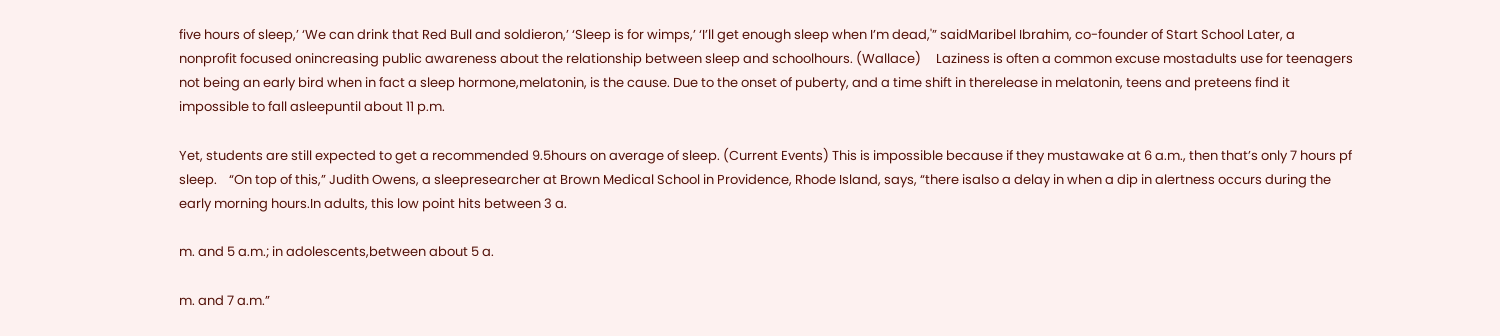five hours of sleep,’ ‘We can drink that Red Bull and soldieron,’ ‘Sleep is for wimps,’ ‘I’ll get enough sleep when I’m dead,'” saidMaribel Ibrahim, co-founder of Start School Later, a nonprofit focused onincreasing public awareness about the relationship between sleep and schoolhours. (Wallace)     Laziness is often a common excuse mostadults use for teenagers not being an early bird when in fact a sleep hormone,melatonin, is the cause. Due to the onset of puberty, and a time shift in therelease in melatonin, teens and preteens find it impossible to fall asleepuntil about 11 p.m.

Yet, students are still expected to get a recommended 9.5hours on average of sleep. (Current Events) This is impossible because if they mustawake at 6 a.m., then that’s only 7 hours pf sleep.    “On top of this,” Judith Owens, a sleepresearcher at Brown Medical School in Providence, Rhode Island, says, “there isalso a delay in when a dip in alertness occurs during the early morning hours.In adults, this low point hits between 3 a.

m. and 5 a.m.; in adolescents,between about 5 a.

m. and 7 a.m.”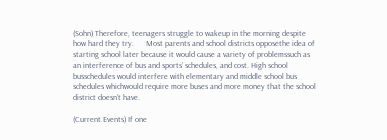(Sohn) Therefore, teenagers struggle to wakeup in the morning despite how hard they try.      Most parents and school districts opposethe idea of starting school later because it would cause a variety of problemssuch as an interference of bus and sports’ schedules, and cost. High school busschedules would interfere with elementary and middle school bus schedules whichwould require more buses and more money that the school district doesn’t have.

(Current Events) If one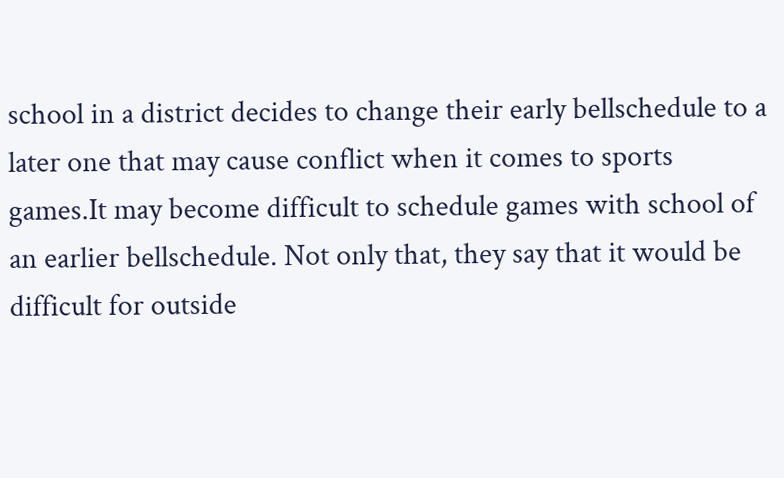school in a district decides to change their early bellschedule to a later one that may cause conflict when it comes to sports games.It may become difficult to schedule games with school of an earlier bellschedule. Not only that, they say that it would be difficult for outside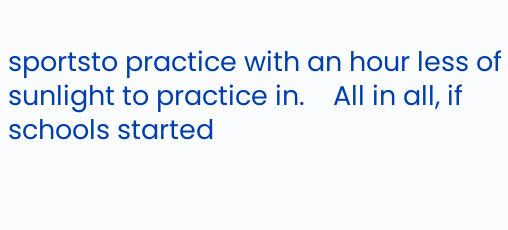sportsto practice with an hour less of sunlight to practice in.    All in all, if schools started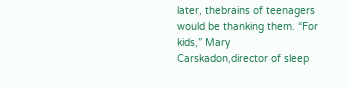later, thebrains of teenagers would be thanking them. “For kids,” Mary Carskadon,director of sleep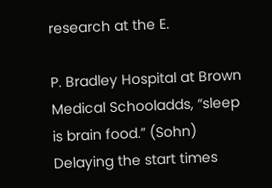research at the E.

P. Bradley Hospital at Brown Medical Schooladds, “sleep is brain food.” (Sohn) Delaying the start times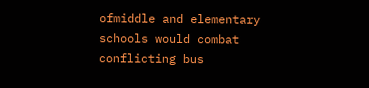ofmiddle and elementary schools would combat conflicting bus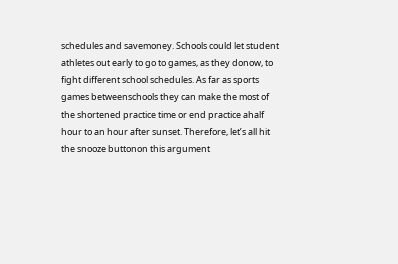schedules and savemoney. Schools could let student athletes out early to go to games, as they donow, to fight different school schedules. As far as sports games betweenschools they can make the most of the shortened practice time or end practice ahalf hour to an hour after sunset. Therefore, let’s all hit the snooze buttonon this argument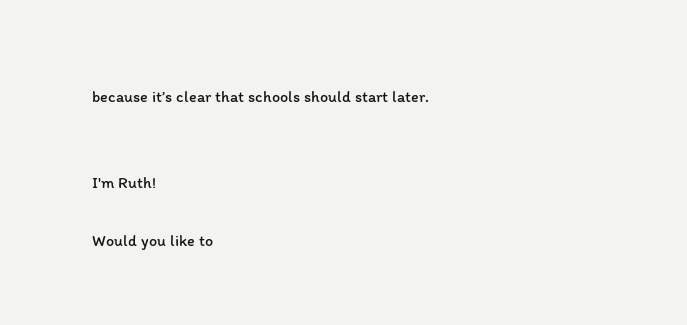because it’s clear that schools should start later.


I'm Ruth!

Would you like to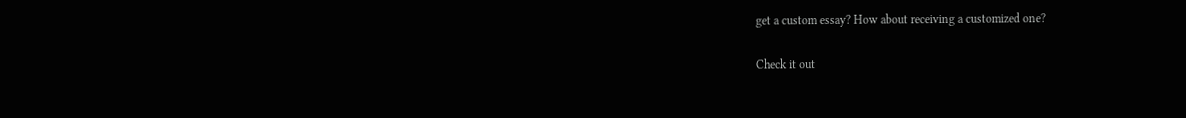get a custom essay? How about receiving a customized one?

Check it out